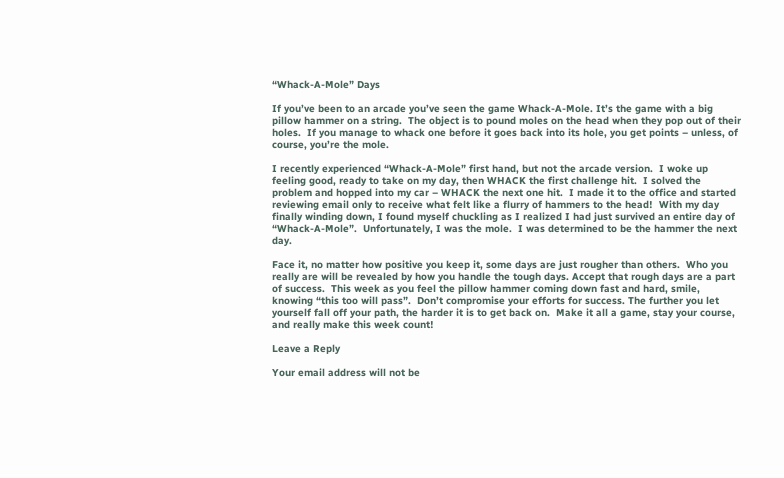“Whack-A-Mole” Days

If you’ve been to an arcade you’ve seen the game Whack-A-Mole. It’s the game with a big pillow hammer on a string.  The object is to pound moles on the head when they pop out of their holes.  If you manage to whack one before it goes back into its hole, you get points – unless, of course, you’re the mole.

I recently experienced “Whack-A-Mole” first hand, but not the arcade version.  I woke up feeling good, ready to take on my day, then WHACK the first challenge hit.  I solved the problem and hopped into my car – WHACK the next one hit.  I made it to the office and started reviewing email only to receive what felt like a flurry of hammers to the head!  With my day finally winding down, I found myself chuckling as I realized I had just survived an entire day of “Whack-A-Mole”.  Unfortunately, I was the mole.  I was determined to be the hammer the next day.

Face it, no matter how positive you keep it, some days are just rougher than others.  Who you really are will be revealed by how you handle the tough days. Accept that rough days are a part of success.  This week as you feel the pillow hammer coming down fast and hard, smile, knowing “this too will pass”.  Don’t compromise your efforts for success. The further you let yourself fall off your path, the harder it is to get back on.  Make it all a game, stay your course, and really make this week count!

Leave a Reply

Your email address will not be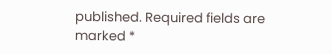published. Required fields are marked *